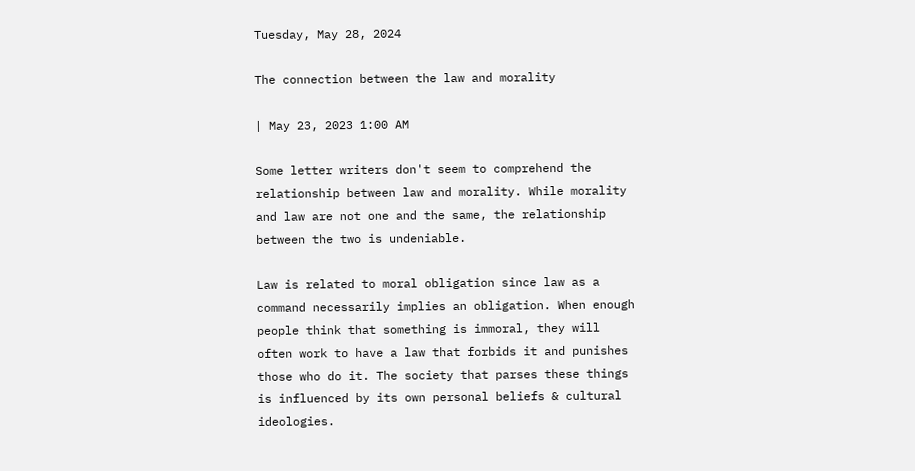Tuesday, May 28, 2024

The connection between the law and morality

| May 23, 2023 1:00 AM

Some letter writers don't seem to comprehend the relationship between law and morality. While morality and law are not one and the same, the relationship between the two is undeniable.

Law is related to moral obligation since law as a command necessarily implies an obligation. When enough people think that something is immoral, they will often work to have a law that forbids it and punishes those who do it. The society that parses these things is influenced by its own personal beliefs & cultural ideologies.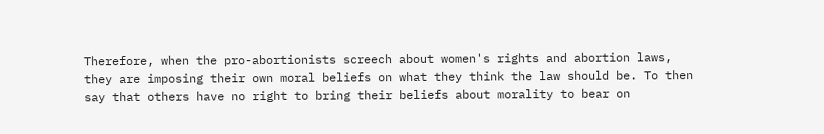Therefore, when the pro-abortionists screech about women's rights and abortion laws, they are imposing their own moral beliefs on what they think the law should be. To then say that others have no right to bring their beliefs about morality to bear on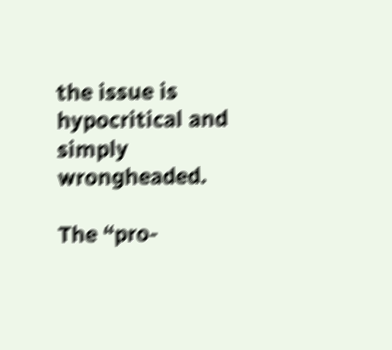the issue is hypocritical and simply wrongheaded.

The “pro-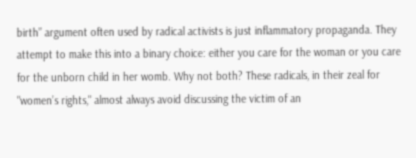birth” argument often used by radical activists is just inflammatory propaganda. They attempt to make this into a binary choice: either you care for the woman or you care for the unborn child in her womb. Why not both? These radicals, in their zeal for "women’s rights," almost always avoid discussing the victim of an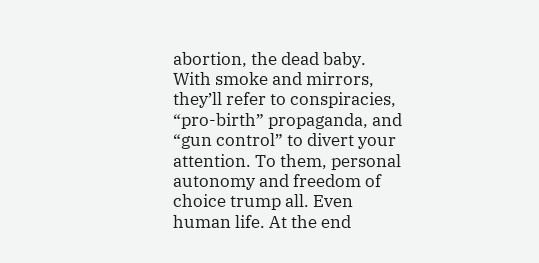abortion, the dead baby. With smoke and mirrors, they’ll refer to conspiracies, “pro-birth” propaganda, and “gun control” to divert your attention. To them, personal autonomy and freedom of choice trump all. Even human life. At the end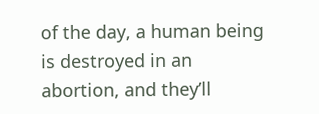of the day, a human being is destroyed in an abortion, and they’ll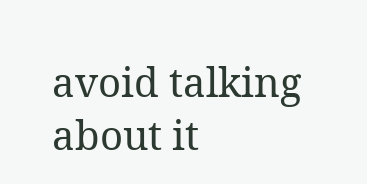avoid talking about it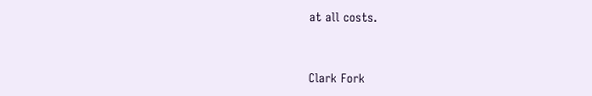at all costs.


Clark Fork